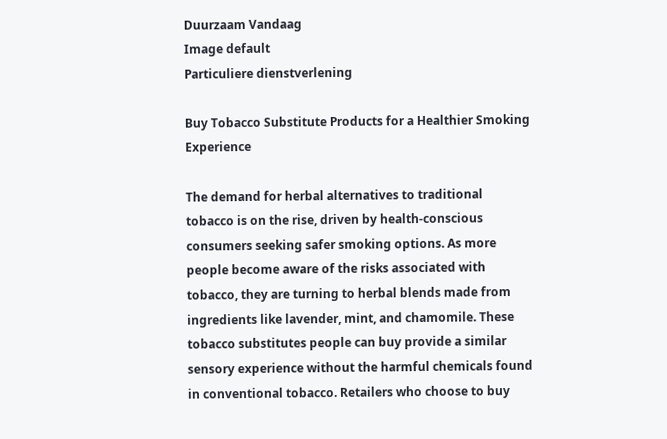Duurzaam Vandaag
Image default
Particuliere dienstverlening

Buy Tobacco Substitute Products for a Healthier Smoking Experience

The demand for herbal alternatives to traditional tobacco is on the rise, driven by health-conscious consumers seeking safer smoking options. As more people become aware of the risks associated with tobacco, they are turning to herbal blends made from ingredients like lavender, mint, and chamomile. These tobacco substitutes people can buy provide a similar sensory experience without the harmful chemicals found in conventional tobacco. Retailers who choose to buy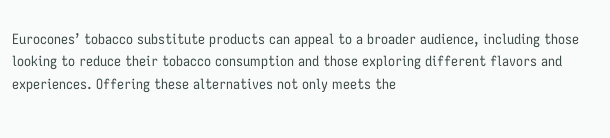Eurocones’ tobacco substitute products can appeal to a broader audience, including those looking to reduce their tobacco consumption and those exploring different flavors and experiences. Offering these alternatives not only meets the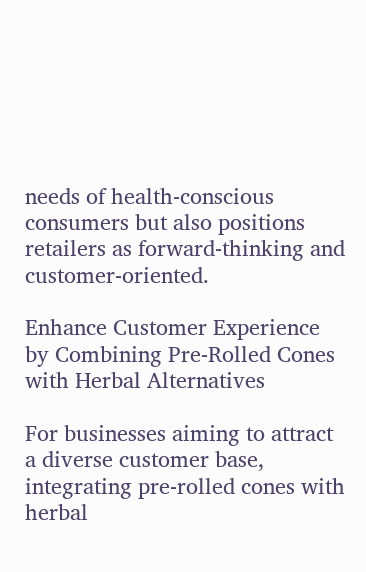needs of health-conscious consumers but also positions retailers as forward-thinking and customer-oriented.

Enhance Customer Experience by Combining Pre-Rolled Cones with Herbal Alternatives

For businesses aiming to attract a diverse customer base, integrating pre-rolled cones with herbal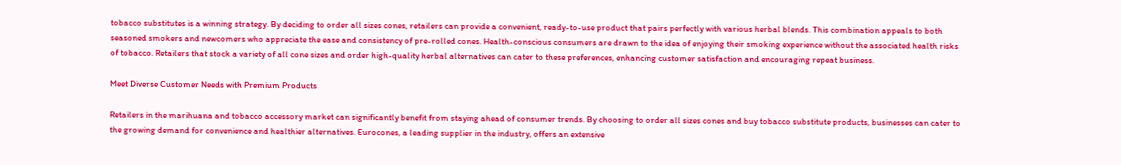tobacco substitutes is a winning strategy. By deciding to order all sizes cones, retailers can provide a convenient, ready-to-use product that pairs perfectly with various herbal blends. This combination appeals to both seasoned smokers and newcomers who appreciate the ease and consistency of pre-rolled cones. Health-conscious consumers are drawn to the idea of enjoying their smoking experience without the associated health risks of tobacco. Retailers that stock a variety of all cone sizes and order high-quality herbal alternatives can cater to these preferences, enhancing customer satisfaction and encouraging repeat business.

Meet Diverse Customer Needs with Premium Products

Retailers in the marihuana and tobacco accessory market can significantly benefit from staying ahead of consumer trends. By choosing to order all sizes cones and buy tobacco substitute products, businesses can cater to the growing demand for convenience and healthier alternatives. Eurocones, a leading supplier in the industry, offers an extensive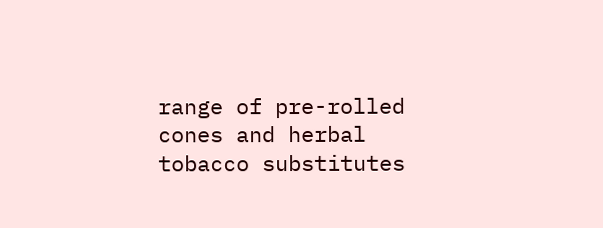range of pre-rolled cones and herbal tobacco substitutes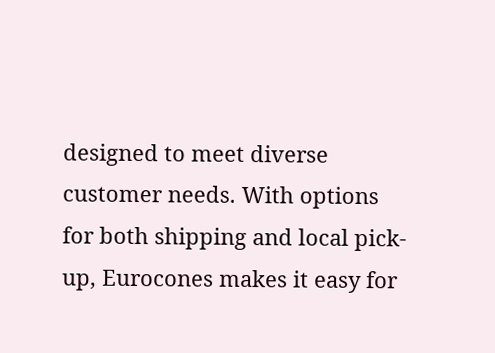designed to meet diverse customer needs. With options for both shipping and local pick-up, Eurocones makes it easy for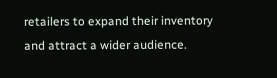retailers to expand their inventory and attract a wider audience.